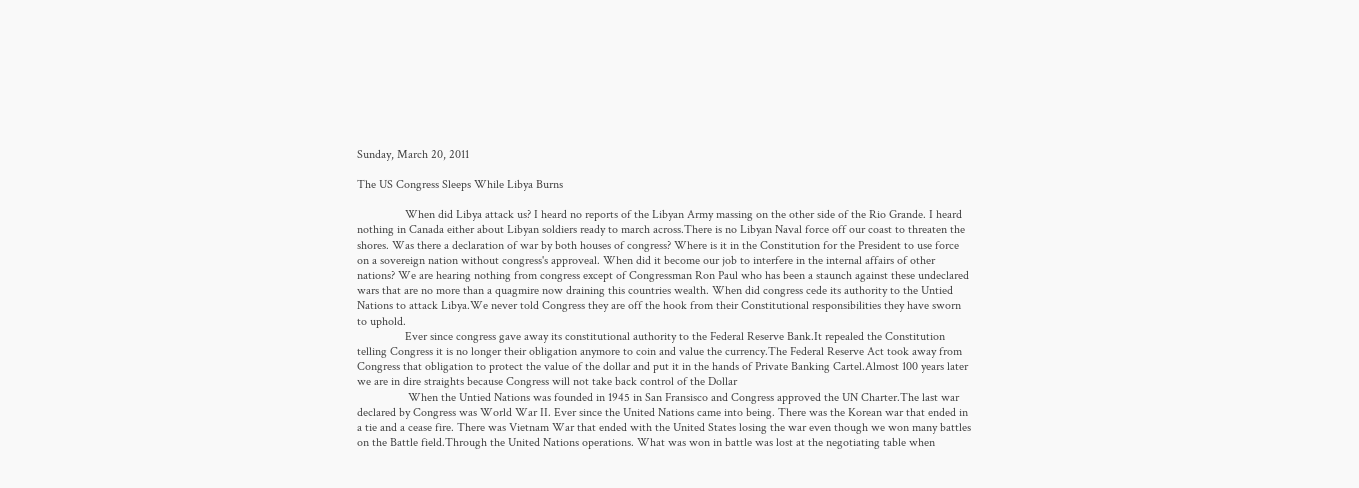Sunday, March 20, 2011

The US Congress Sleeps While Libya Burns

                When did Libya attack us? I heard no reports of the Libyan Army massing on the other side of the Rio Grande. I heard nothing in Canada either about Libyan soldiers ready to march across.There is no Libyan Naval force off our coast to threaten the shores. Was there a declaration of war by both houses of congress? Where is it in the Constitution for the President to use force on a sovereign nation without congress's approveal. When did it become our job to interfere in the internal affairs of other nations? We are hearing nothing from congress except of Congressman Ron Paul who has been a staunch against these undeclared wars that are no more than a quagmire now draining this countries wealth. When did congress cede its authority to the Untied Nations to attack Libya.We never told Congress they are off the hook from their Constitutional responsibilities they have sworn to uphold.
                Ever since congress gave away its constitutional authority to the Federal Reserve Bank.It repealed the Constitution telling Congress it is no longer their obligation anymore to coin and value the currency.The Federal Reserve Act took away from Congress that obligation to protect the value of the dollar and put it in the hands of Private Banking Cartel.Almost 100 years later we are in dire straights because Congress will not take back control of the Dollar
                 When the Untied Nations was founded in 1945 in San Fransisco and Congress approved the UN Charter.The last war declared by Congress was World War II. Ever since the United Nations came into being. There was the Korean war that ended in a tie and a cease fire. There was Vietnam War that ended with the United States losing the war even though we won many battles on the Battle field.Through the United Nations operations. What was won in battle was lost at the negotiating table when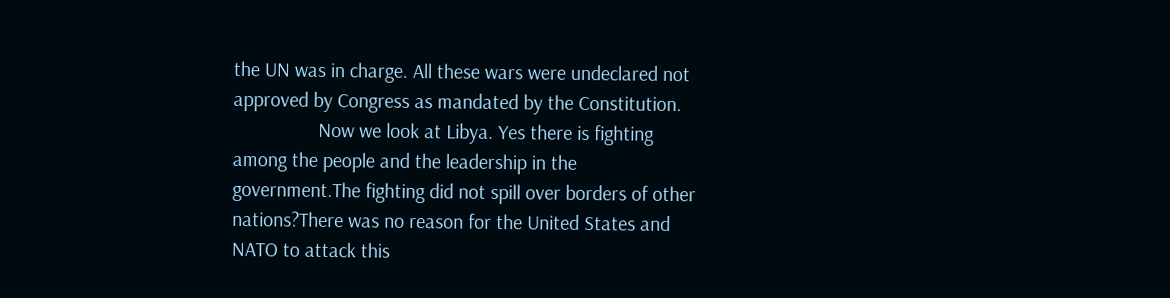the UN was in charge. All these wars were undeclared not approved by Congress as mandated by the Constitution.
                 Now we look at Libya. Yes there is fighting among the people and the leadership in the government.The fighting did not spill over borders of other nations?There was no reason for the United States and NATO to attack this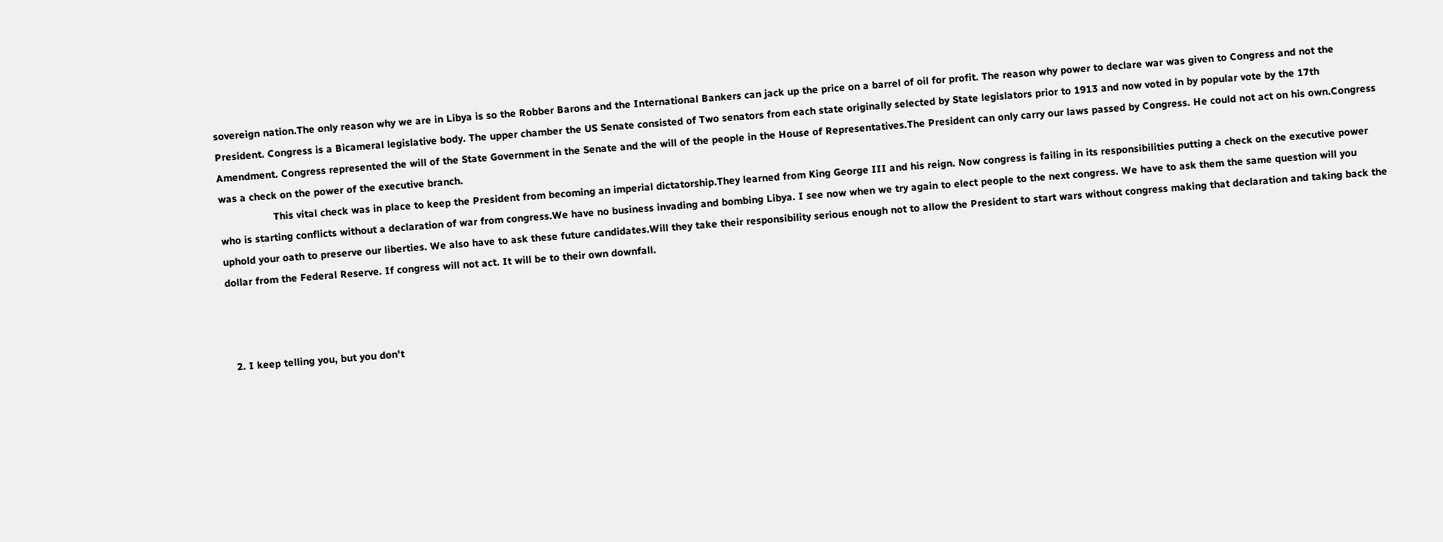sovereign nation.The only reason why we are in Libya is so the Robber Barons and the International Bankers can jack up the price on a barrel of oil for profit. The reason why power to declare war was given to Congress and not the President. Congress is a Bicameral legislative body. The upper chamber the US Senate consisted of Two senators from each state originally selected by State legislators prior to 1913 and now voted in by popular vote by the 17th Amendment. Congress represented the will of the State Government in the Senate and the will of the people in the House of Representatives.The President can only carry our laws passed by Congress. He could not act on his own.Congress was a check on the power of the executive branch.
                  This vital check was in place to keep the President from becoming an imperial dictatorship.They learned from King George III and his reign. Now congress is failing in its responsibilities putting a check on the executive power who is starting conflicts without a declaration of war from congress.We have no business invading and bombing Libya. I see now when we try again to elect people to the next congress. We have to ask them the same question will you uphold your oath to preserve our liberties. We also have to ask these future candidates.Will they take their responsibility serious enough not to allow the President to start wars without congress making that declaration and taking back the dollar from the Federal Reserve. If congress will not act. It will be to their own downfall.



  2. I keep telling you, but you don't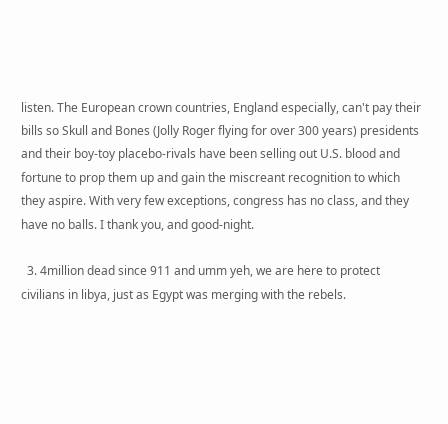listen. The European crown countries, England especially, can't pay their bills so Skull and Bones (Jolly Roger flying for over 300 years) presidents and their boy-toy placebo-rivals have been selling out U.S. blood and fortune to prop them up and gain the miscreant recognition to which they aspire. With very few exceptions, congress has no class, and they have no balls. I thank you, and good-night.

  3. 4million dead since 911 and umm yeh, we are here to protect civilians in libya, just as Egypt was merging with the rebels.